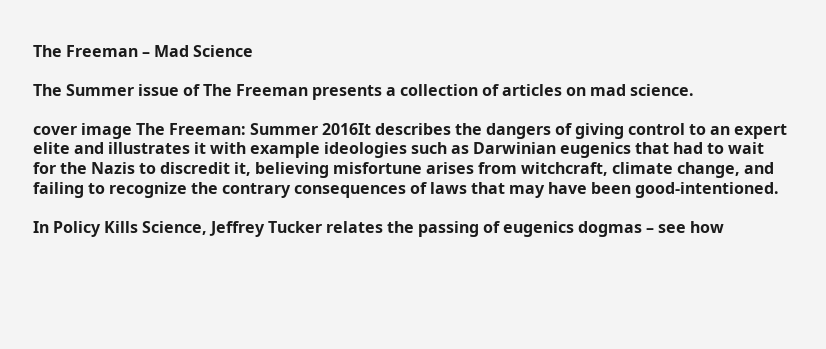The Freeman – Mad Science

The Summer issue of The Freeman presents a collection of articles on mad science.

cover image The Freeman: Summer 2016It describes the dangers of giving control to an expert elite and illustrates it with example ideologies such as Darwinian eugenics that had to wait for the Nazis to discredit it, believing misfortune arises from witchcraft, climate change, and failing to recognize the contrary consequences of laws that may have been good-intentioned.

In Policy Kills Science, Jeffrey Tucker relates the passing of eugenics dogmas – see how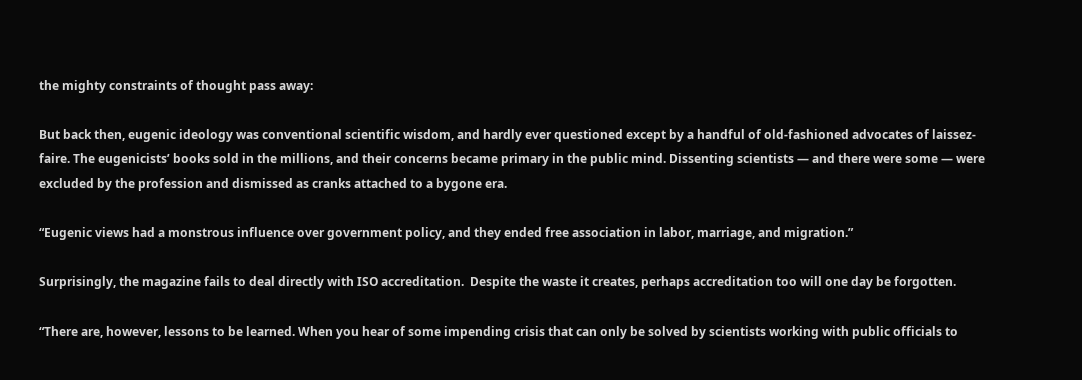the mighty constraints of thought pass away:

But back then, eugenic ideology was conventional scientific wisdom, and hardly ever questioned except by a handful of old-fashioned advocates of laissez-faire. The eugenicists’ books sold in the millions, and their concerns became primary in the public mind. Dissenting scientists — and there were some — were excluded by the profession and dismissed as cranks attached to a bygone era.

“Eugenic views had a monstrous influence over government policy, and they ended free association in labor, marriage, and migration.”

Surprisingly, the magazine fails to deal directly with ISO accreditation.  Despite the waste it creates, perhaps accreditation too will one day be forgotten.

“There are, however, lessons to be learned. When you hear of some impending crisis that can only be solved by scientists working with public officials to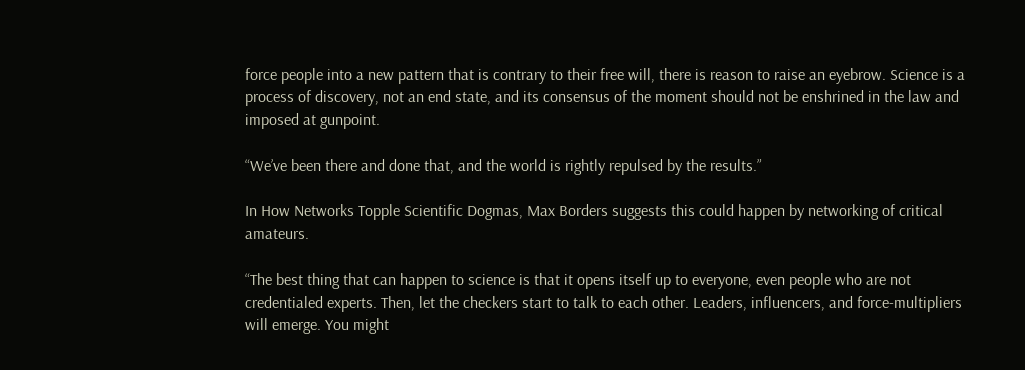force people into a new pattern that is contrary to their free will, there is reason to raise an eyebrow. Science is a process of discovery, not an end state, and its consensus of the moment should not be enshrined in the law and imposed at gunpoint.

“We’ve been there and done that, and the world is rightly repulsed by the results.”

In How Networks Topple Scientific Dogmas, Max Borders suggests this could happen by networking of critical amateurs.

“The best thing that can happen to science is that it opens itself up to everyone, even people who are not credentialed experts. Then, let the checkers start to talk to each other. Leaders, influencers, and force-multipliers will emerge. You might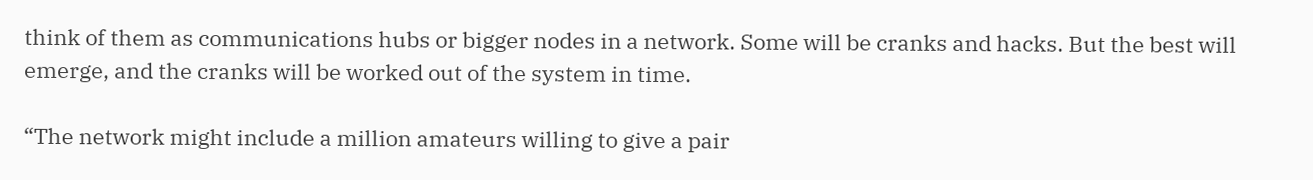think of them as communications hubs or bigger nodes in a network. Some will be cranks and hacks. But the best will emerge, and the cranks will be worked out of the system in time.

“The network might include a million amateurs willing to give a pair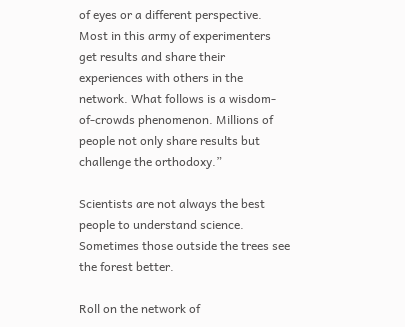of eyes or a different perspective. Most in this army of experimenters get results and share their experiences with others in the network. What follows is a wisdom-of-crowds phenomenon. Millions of people not only share results but challenge the orthodoxy.”

Scientists are not always the best people to understand science.  Sometimes those outside the trees see the forest better.

Roll on the network of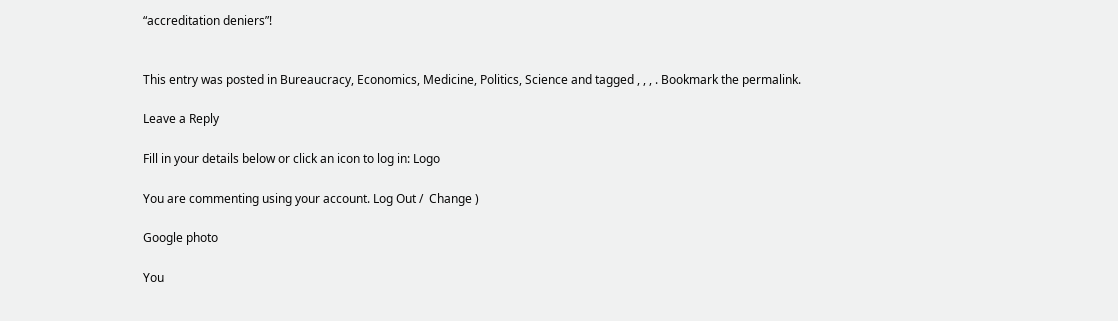“accreditation deniers”!


This entry was posted in Bureaucracy, Economics, Medicine, Politics, Science and tagged , , , . Bookmark the permalink.

Leave a Reply

Fill in your details below or click an icon to log in: Logo

You are commenting using your account. Log Out /  Change )

Google photo

You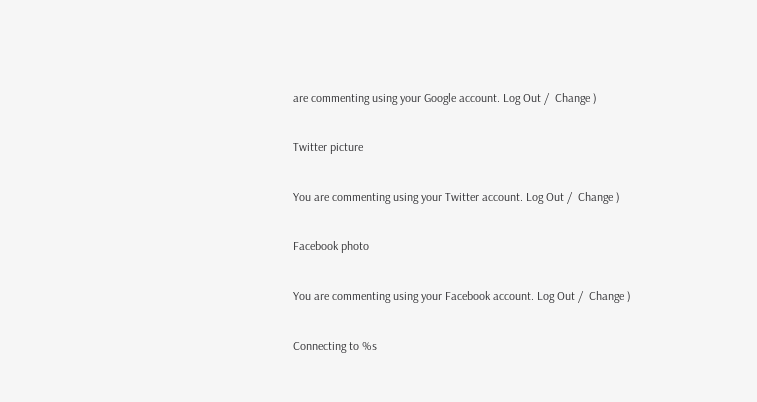are commenting using your Google account. Log Out /  Change )

Twitter picture

You are commenting using your Twitter account. Log Out /  Change )

Facebook photo

You are commenting using your Facebook account. Log Out /  Change )

Connecting to %s